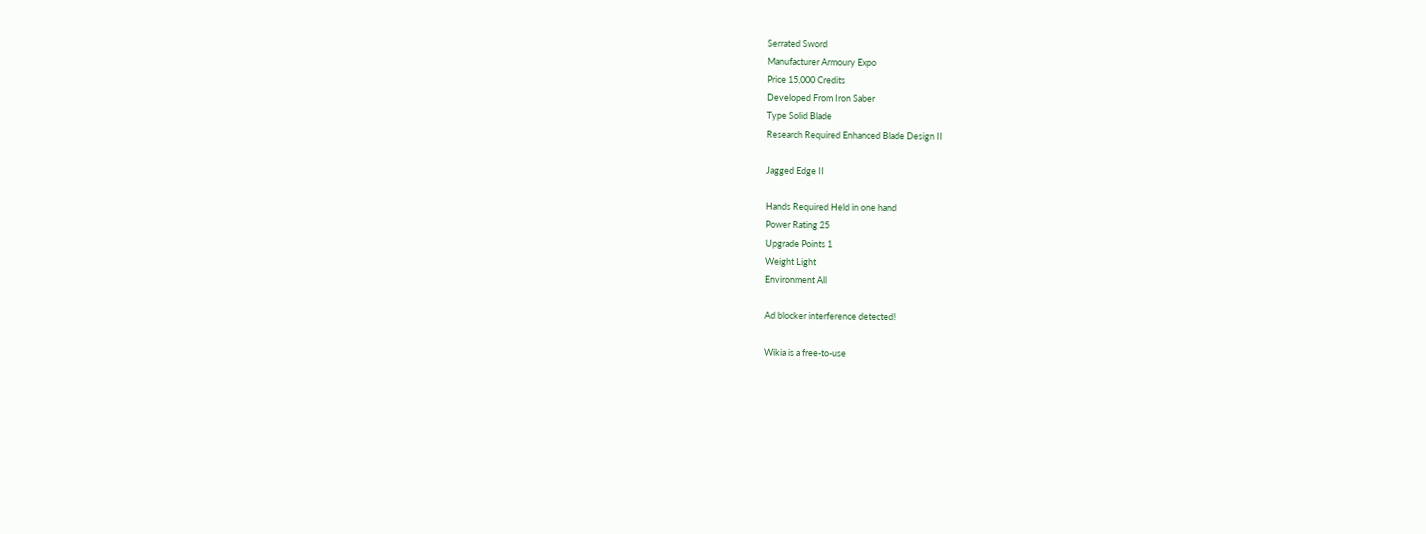Serrated Sword
Manufacturer Armoury Expo
Price 15,000 Credits
Developed From Iron Saber
Type Solid Blade
Research Required Enhanced Blade Design II

Jagged Edge II

Hands Required Held in one hand
Power Rating 25
Upgrade Points 1
Weight Light
Environment All

Ad blocker interference detected!

Wikia is a free-to-use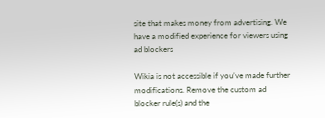site that makes money from advertising. We have a modified experience for viewers using ad blockers

Wikia is not accessible if you’ve made further modifications. Remove the custom ad blocker rule(s) and the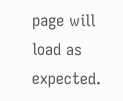page will load as expected.